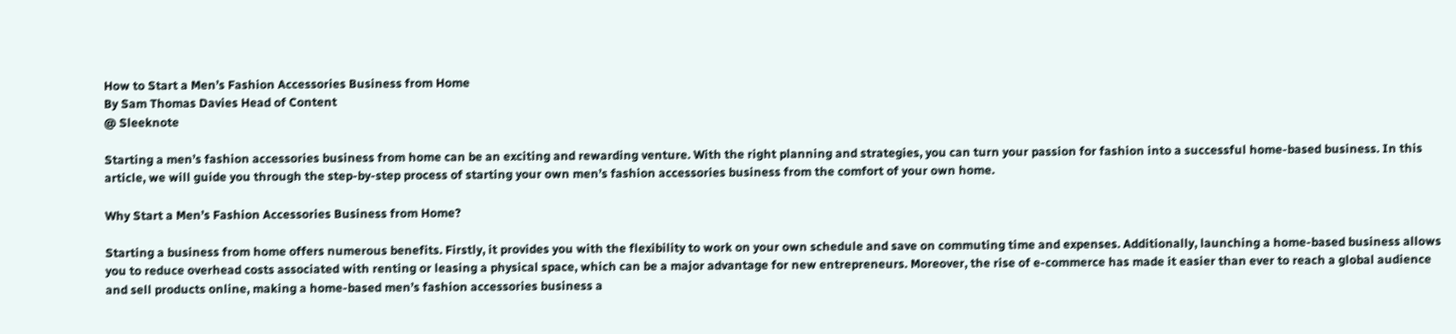How to Start a Men’s Fashion Accessories Business from Home
By Sam Thomas Davies Head of Content
@ Sleeknote

Starting a men’s fashion accessories business from home can be an exciting and rewarding venture. With the right planning and strategies, you can turn your passion for fashion into a successful home-based business. In this article, we will guide you through the step-by-step process of starting your own men’s fashion accessories business from the comfort of your own home.

Why Start a Men’s Fashion Accessories Business from Home?

Starting a business from home offers numerous benefits. Firstly, it provides you with the flexibility to work on your own schedule and save on commuting time and expenses. Additionally, launching a home-based business allows you to reduce overhead costs associated with renting or leasing a physical space, which can be a major advantage for new entrepreneurs. Moreover, the rise of e-commerce has made it easier than ever to reach a global audience and sell products online, making a home-based men’s fashion accessories business a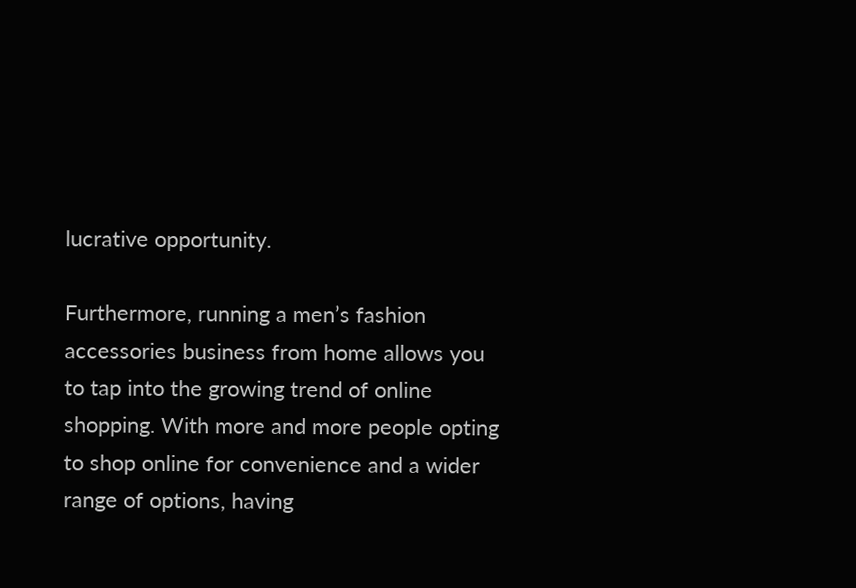lucrative opportunity.

Furthermore, running a men’s fashion accessories business from home allows you to tap into the growing trend of online shopping. With more and more people opting to shop online for convenience and a wider range of options, having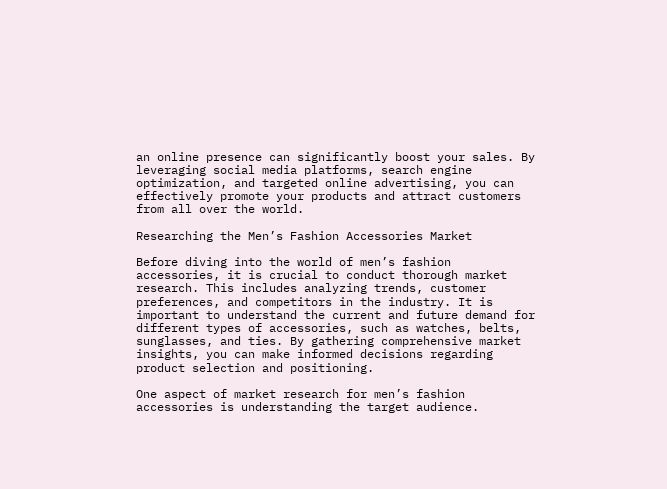an online presence can significantly boost your sales. By leveraging social media platforms, search engine optimization, and targeted online advertising, you can effectively promote your products and attract customers from all over the world.

Researching the Men’s Fashion Accessories Market

Before diving into the world of men’s fashion accessories, it is crucial to conduct thorough market research. This includes analyzing trends, customer preferences, and competitors in the industry. It is important to understand the current and future demand for different types of accessories, such as watches, belts, sunglasses, and ties. By gathering comprehensive market insights, you can make informed decisions regarding product selection and positioning.

One aspect of market research for men’s fashion accessories is understanding the target audience.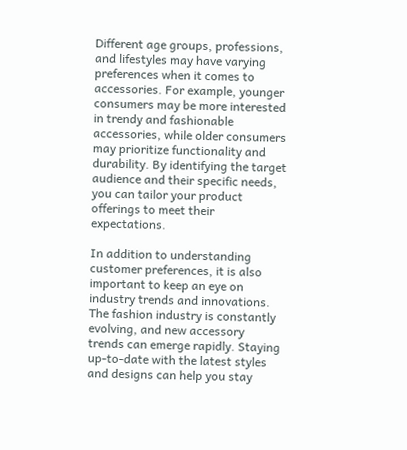Different age groups, professions, and lifestyles may have varying preferences when it comes to accessories. For example, younger consumers may be more interested in trendy and fashionable accessories, while older consumers may prioritize functionality and durability. By identifying the target audience and their specific needs, you can tailor your product offerings to meet their expectations.

In addition to understanding customer preferences, it is also important to keep an eye on industry trends and innovations. The fashion industry is constantly evolving, and new accessory trends can emerge rapidly. Staying up-to-date with the latest styles and designs can help you stay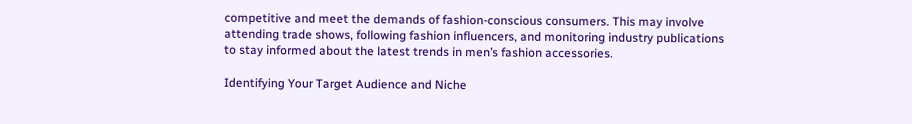competitive and meet the demands of fashion-conscious consumers. This may involve attending trade shows, following fashion influencers, and monitoring industry publications to stay informed about the latest trends in men’s fashion accessories.

Identifying Your Target Audience and Niche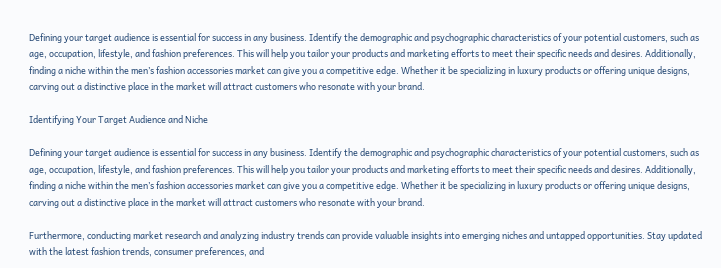Defining your target audience is essential for success in any business. Identify the demographic and psychographic characteristics of your potential customers, such as age, occupation, lifestyle, and fashion preferences. This will help you tailor your products and marketing efforts to meet their specific needs and desires. Additionally, finding a niche within the men’s fashion accessories market can give you a competitive edge. Whether it be specializing in luxury products or offering unique designs, carving out a distinctive place in the market will attract customers who resonate with your brand.

Identifying Your Target Audience and Niche

Defining your target audience is essential for success in any business. Identify the demographic and psychographic characteristics of your potential customers, such as age, occupation, lifestyle, and fashion preferences. This will help you tailor your products and marketing efforts to meet their specific needs and desires. Additionally, finding a niche within the men’s fashion accessories market can give you a competitive edge. Whether it be specializing in luxury products or offering unique designs, carving out a distinctive place in the market will attract customers who resonate with your brand.

Furthermore, conducting market research and analyzing industry trends can provide valuable insights into emerging niches and untapped opportunities. Stay updated with the latest fashion trends, consumer preferences, and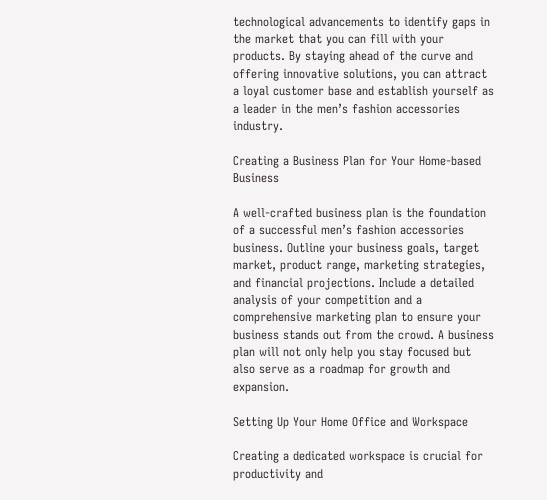technological advancements to identify gaps in the market that you can fill with your products. By staying ahead of the curve and offering innovative solutions, you can attract a loyal customer base and establish yourself as a leader in the men’s fashion accessories industry.

Creating a Business Plan for Your Home-based Business

A well-crafted business plan is the foundation of a successful men’s fashion accessories business. Outline your business goals, target market, product range, marketing strategies, and financial projections. Include a detailed analysis of your competition and a comprehensive marketing plan to ensure your business stands out from the crowd. A business plan will not only help you stay focused but also serve as a roadmap for growth and expansion.

Setting Up Your Home Office and Workspace

Creating a dedicated workspace is crucial for productivity and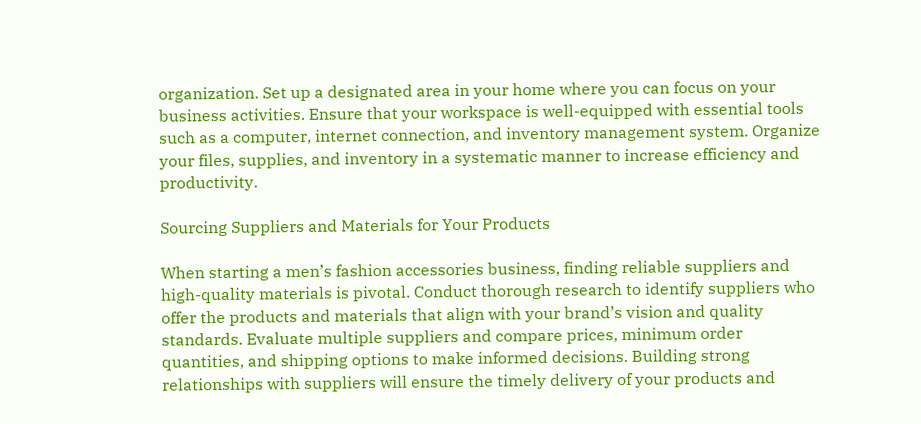organization. Set up a designated area in your home where you can focus on your business activities. Ensure that your workspace is well-equipped with essential tools such as a computer, internet connection, and inventory management system. Organize your files, supplies, and inventory in a systematic manner to increase efficiency and productivity.

Sourcing Suppliers and Materials for Your Products

When starting a men’s fashion accessories business, finding reliable suppliers and high-quality materials is pivotal. Conduct thorough research to identify suppliers who offer the products and materials that align with your brand’s vision and quality standards. Evaluate multiple suppliers and compare prices, minimum order quantities, and shipping options to make informed decisions. Building strong relationships with suppliers will ensure the timely delivery of your products and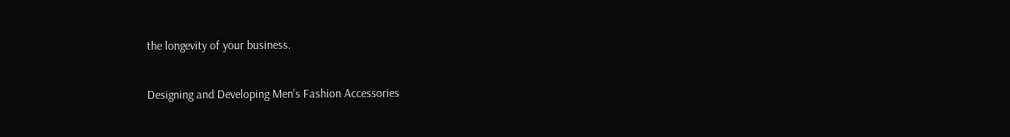the longevity of your business.

Designing and Developing Men’s Fashion Accessories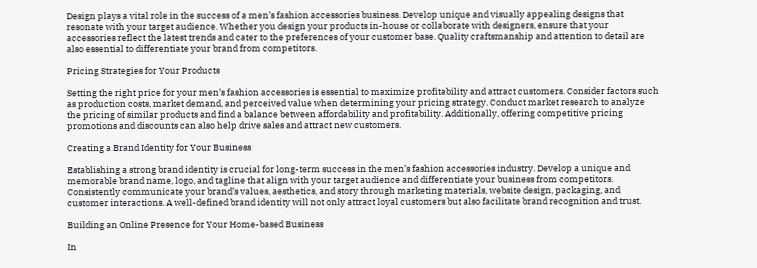Design plays a vital role in the success of a men’s fashion accessories business. Develop unique and visually appealing designs that resonate with your target audience. Whether you design your products in-house or collaborate with designers, ensure that your accessories reflect the latest trends and cater to the preferences of your customer base. Quality craftsmanship and attention to detail are also essential to differentiate your brand from competitors.

Pricing Strategies for Your Products

Setting the right price for your men’s fashion accessories is essential to maximize profitability and attract customers. Consider factors such as production costs, market demand, and perceived value when determining your pricing strategy. Conduct market research to analyze the pricing of similar products and find a balance between affordability and profitability. Additionally, offering competitive pricing promotions and discounts can also help drive sales and attract new customers.

Creating a Brand Identity for Your Business

Establishing a strong brand identity is crucial for long-term success in the men’s fashion accessories industry. Develop a unique and memorable brand name, logo, and tagline that align with your target audience and differentiate your business from competitors. Consistently communicate your brand’s values, aesthetics, and story through marketing materials, website design, packaging, and customer interactions. A well-defined brand identity will not only attract loyal customers but also facilitate brand recognition and trust.

Building an Online Presence for Your Home-based Business

In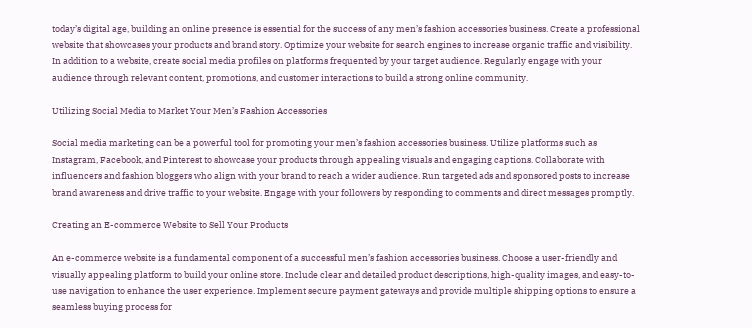today’s digital age, building an online presence is essential for the success of any men’s fashion accessories business. Create a professional website that showcases your products and brand story. Optimize your website for search engines to increase organic traffic and visibility. In addition to a website, create social media profiles on platforms frequented by your target audience. Regularly engage with your audience through relevant content, promotions, and customer interactions to build a strong online community.

Utilizing Social Media to Market Your Men’s Fashion Accessories

Social media marketing can be a powerful tool for promoting your men’s fashion accessories business. Utilize platforms such as Instagram, Facebook, and Pinterest to showcase your products through appealing visuals and engaging captions. Collaborate with influencers and fashion bloggers who align with your brand to reach a wider audience. Run targeted ads and sponsored posts to increase brand awareness and drive traffic to your website. Engage with your followers by responding to comments and direct messages promptly.

Creating an E-commerce Website to Sell Your Products

An e-commerce website is a fundamental component of a successful men’s fashion accessories business. Choose a user-friendly and visually appealing platform to build your online store. Include clear and detailed product descriptions, high-quality images, and easy-to-use navigation to enhance the user experience. Implement secure payment gateways and provide multiple shipping options to ensure a seamless buying process for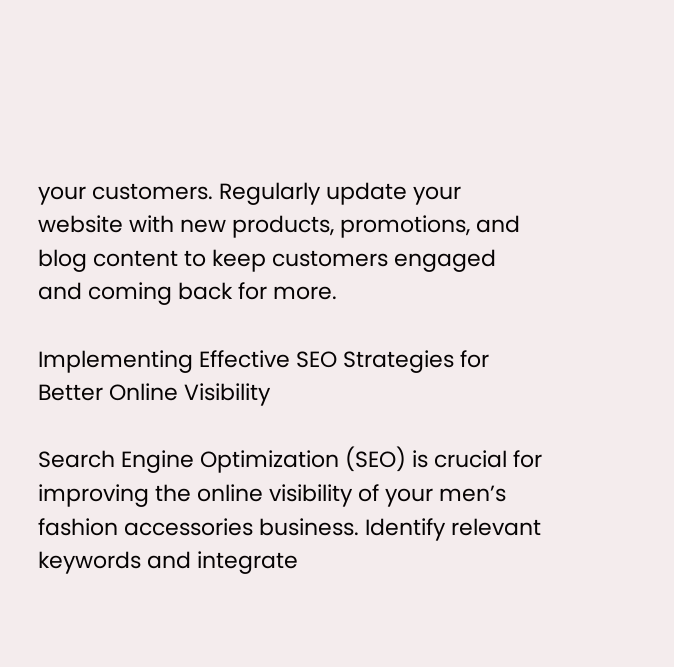your customers. Regularly update your website with new products, promotions, and blog content to keep customers engaged and coming back for more.

Implementing Effective SEO Strategies for Better Online Visibility

Search Engine Optimization (SEO) is crucial for improving the online visibility of your men’s fashion accessories business. Identify relevant keywords and integrate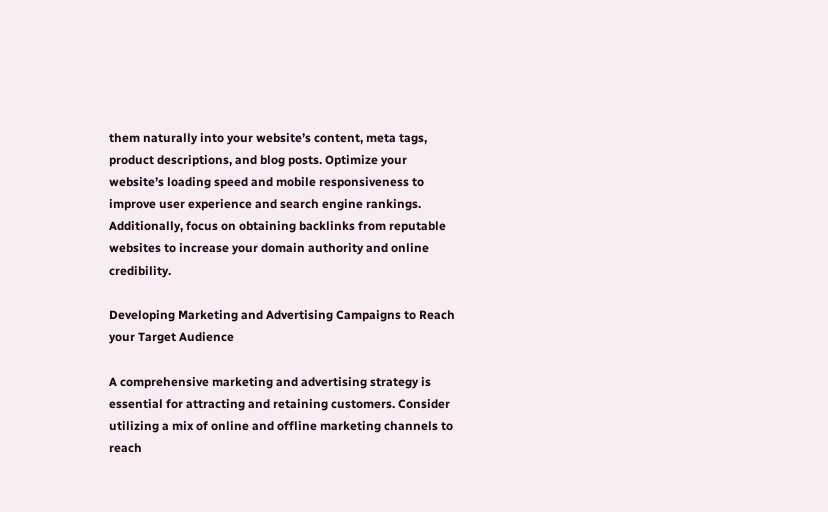them naturally into your website’s content, meta tags, product descriptions, and blog posts. Optimize your website’s loading speed and mobile responsiveness to improve user experience and search engine rankings. Additionally, focus on obtaining backlinks from reputable websites to increase your domain authority and online credibility.

Developing Marketing and Advertising Campaigns to Reach your Target Audience

A comprehensive marketing and advertising strategy is essential for attracting and retaining customers. Consider utilizing a mix of online and offline marketing channels to reach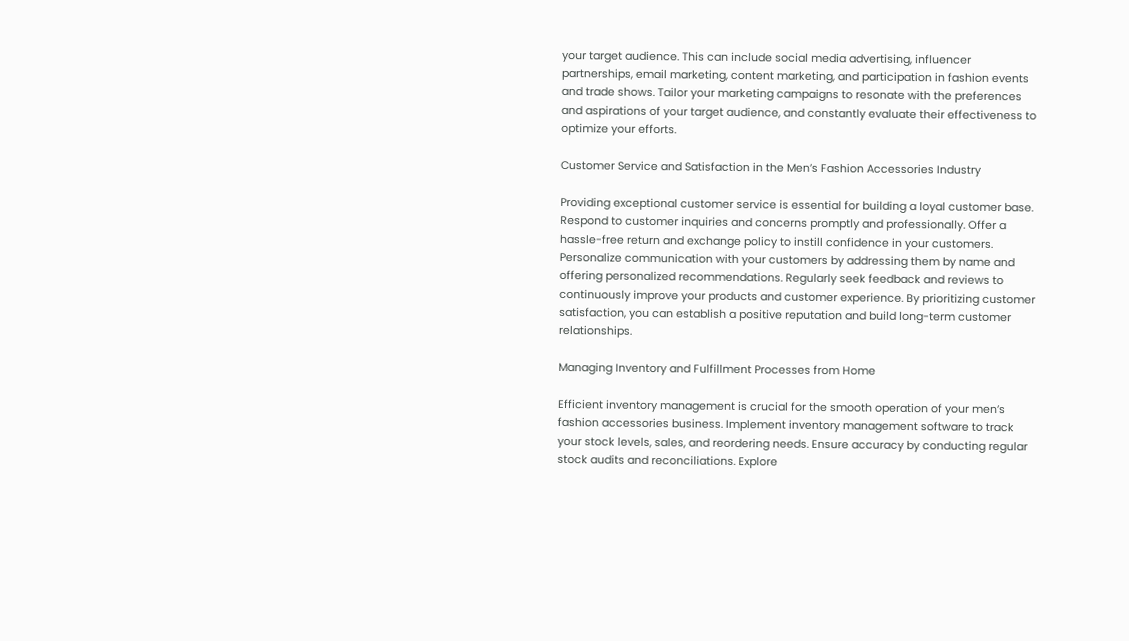your target audience. This can include social media advertising, influencer partnerships, email marketing, content marketing, and participation in fashion events and trade shows. Tailor your marketing campaigns to resonate with the preferences and aspirations of your target audience, and constantly evaluate their effectiveness to optimize your efforts.

Customer Service and Satisfaction in the Men’s Fashion Accessories Industry

Providing exceptional customer service is essential for building a loyal customer base. Respond to customer inquiries and concerns promptly and professionally. Offer a hassle-free return and exchange policy to instill confidence in your customers. Personalize communication with your customers by addressing them by name and offering personalized recommendations. Regularly seek feedback and reviews to continuously improve your products and customer experience. By prioritizing customer satisfaction, you can establish a positive reputation and build long-term customer relationships.

Managing Inventory and Fulfillment Processes from Home

Efficient inventory management is crucial for the smooth operation of your men’s fashion accessories business. Implement inventory management software to track your stock levels, sales, and reordering needs. Ensure accuracy by conducting regular stock audits and reconciliations. Explore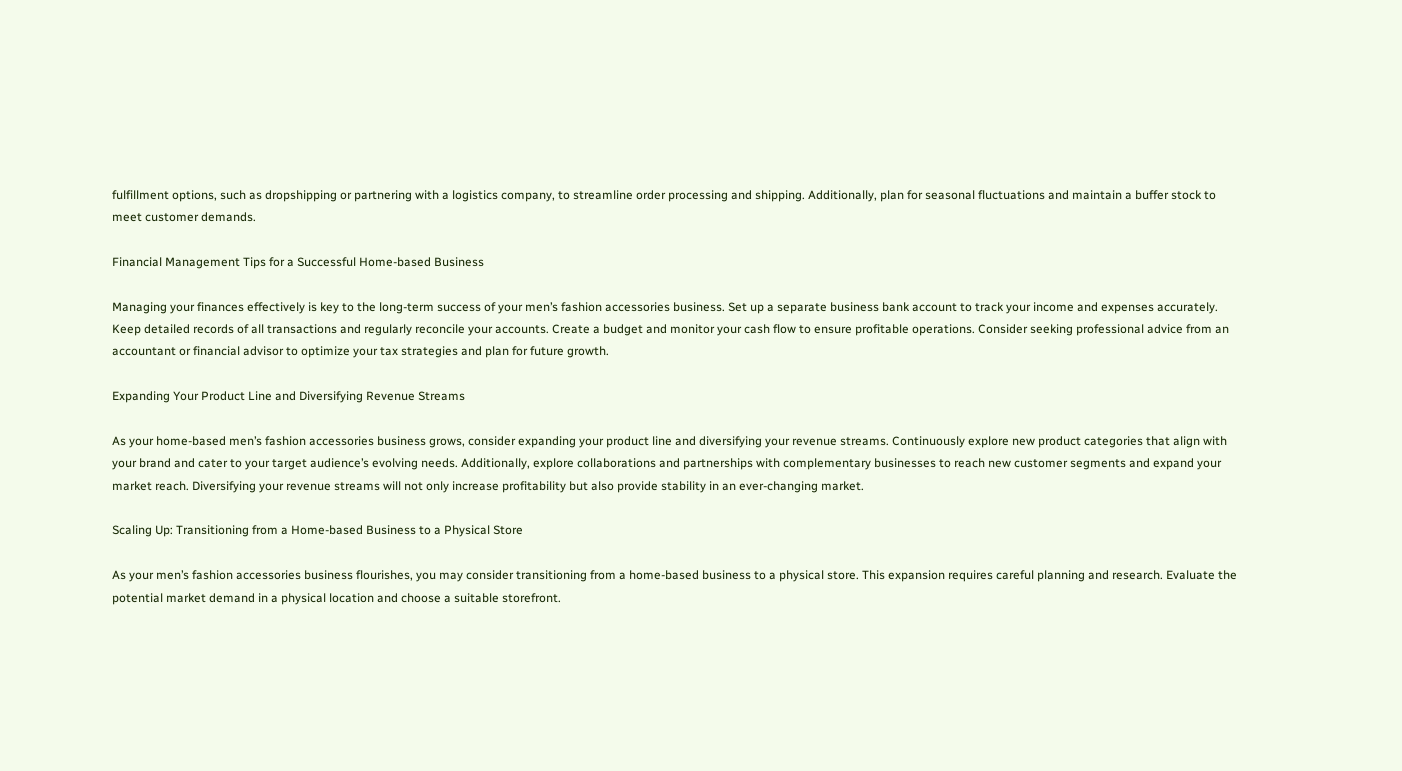fulfillment options, such as dropshipping or partnering with a logistics company, to streamline order processing and shipping. Additionally, plan for seasonal fluctuations and maintain a buffer stock to meet customer demands.

Financial Management Tips for a Successful Home-based Business

Managing your finances effectively is key to the long-term success of your men’s fashion accessories business. Set up a separate business bank account to track your income and expenses accurately. Keep detailed records of all transactions and regularly reconcile your accounts. Create a budget and monitor your cash flow to ensure profitable operations. Consider seeking professional advice from an accountant or financial advisor to optimize your tax strategies and plan for future growth.

Expanding Your Product Line and Diversifying Revenue Streams

As your home-based men’s fashion accessories business grows, consider expanding your product line and diversifying your revenue streams. Continuously explore new product categories that align with your brand and cater to your target audience’s evolving needs. Additionally, explore collaborations and partnerships with complementary businesses to reach new customer segments and expand your market reach. Diversifying your revenue streams will not only increase profitability but also provide stability in an ever-changing market.

Scaling Up: Transitioning from a Home-based Business to a Physical Store

As your men’s fashion accessories business flourishes, you may consider transitioning from a home-based business to a physical store. This expansion requires careful planning and research. Evaluate the potential market demand in a physical location and choose a suitable storefront.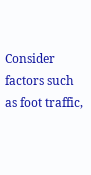Consider factors such as foot traffic,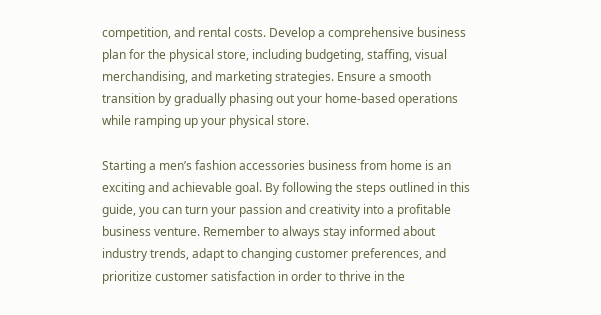competition, and rental costs. Develop a comprehensive business plan for the physical store, including budgeting, staffing, visual merchandising, and marketing strategies. Ensure a smooth transition by gradually phasing out your home-based operations while ramping up your physical store.

Starting a men’s fashion accessories business from home is an exciting and achievable goal. By following the steps outlined in this guide, you can turn your passion and creativity into a profitable business venture. Remember to always stay informed about industry trends, adapt to changing customer preferences, and prioritize customer satisfaction in order to thrive in the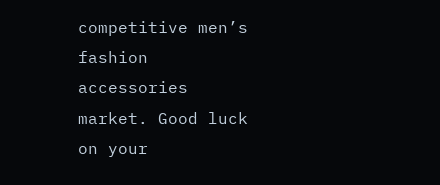competitive men’s fashion accessories market. Good luck on your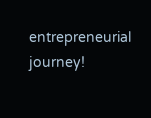entrepreneurial journey!